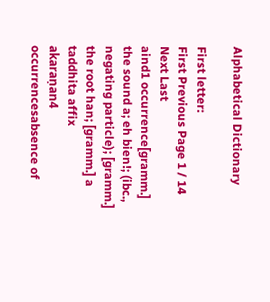Alphabetical Dictionary

First letter:
First Previous Page 1 / 14 Next Last
aind1 occurrence[gramm.] the sound a; eh bien!; (ibc., negating particle); [gramm.] the root han; [gramm.] a taddhita affix
akaraṇan4 occurrencesabsence of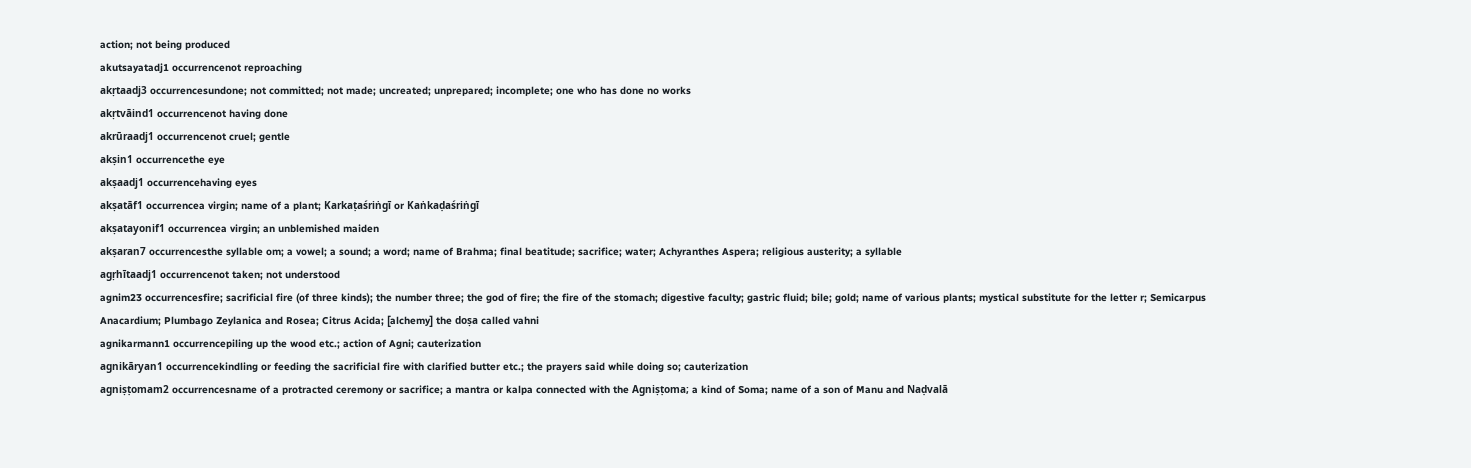action; not being produced
akutsayatadj1 occurrencenot reproaching
akṛtaadj3 occurrencesundone; not committed; not made; uncreated; unprepared; incomplete; one who has done no works
akṛtvāind1 occurrencenot having done
akrūraadj1 occurrencenot cruel; gentle
akṣin1 occurrencethe eye
akṣaadj1 occurrencehaving eyes
akṣatāf1 occurrencea virgin; name of a plant; Karkaṭaśriṅgī or Kaṅkaḍaśriṅgī
akṣatayonif1 occurrencea virgin; an unblemished maiden
akṣaran7 occurrencesthe syllable om; a vowel; a sound; a word; name of Brahma; final beatitude; sacrifice; water; Achyranthes Aspera; religious austerity; a syllable
agṛhītaadj1 occurrencenot taken; not understood
agnim23 occurrencesfire; sacrificial fire (of three kinds); the number three; the god of fire; the fire of the stomach; digestive faculty; gastric fluid; bile; gold; name of various plants; mystical substitute for the letter r; Semicarpus Anacardium; Plumbago Zeylanica and Rosea; Citrus Acida; [alchemy] the doṣa called vahni
agnikarmann1 occurrencepiling up the wood etc.; action of Agni; cauterization
agnikāryan1 occurrencekindling or feeding the sacrificial fire with clarified butter etc.; the prayers said while doing so; cauterization
agniṣṭomam2 occurrencesname of a protracted ceremony or sacrifice; a mantra or kalpa connected with the Agniṣṭoma; a kind of Soma; name of a son of Manu and Naḍvalā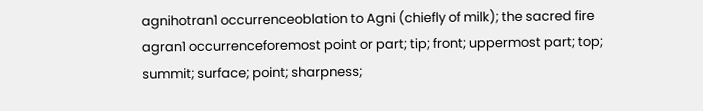agnihotran1 occurrenceoblation to Agni (chiefly of milk); the sacred fire
agran1 occurrenceforemost point or part; tip; front; uppermost part; top; summit; surface; point; sharpness;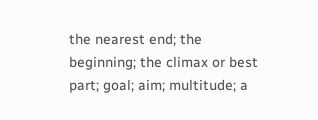the nearest end; the beginning; the climax or best part; goal; aim; multitude; a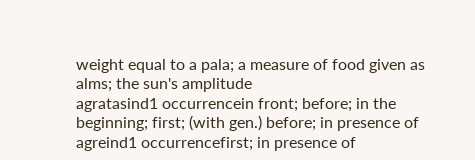weight equal to a pala; a measure of food given as alms; the sun's amplitude
agratasind1 occurrencein front; before; in the beginning; first; (with gen.) before; in presence of
agreind1 occurrencefirst; in presence of